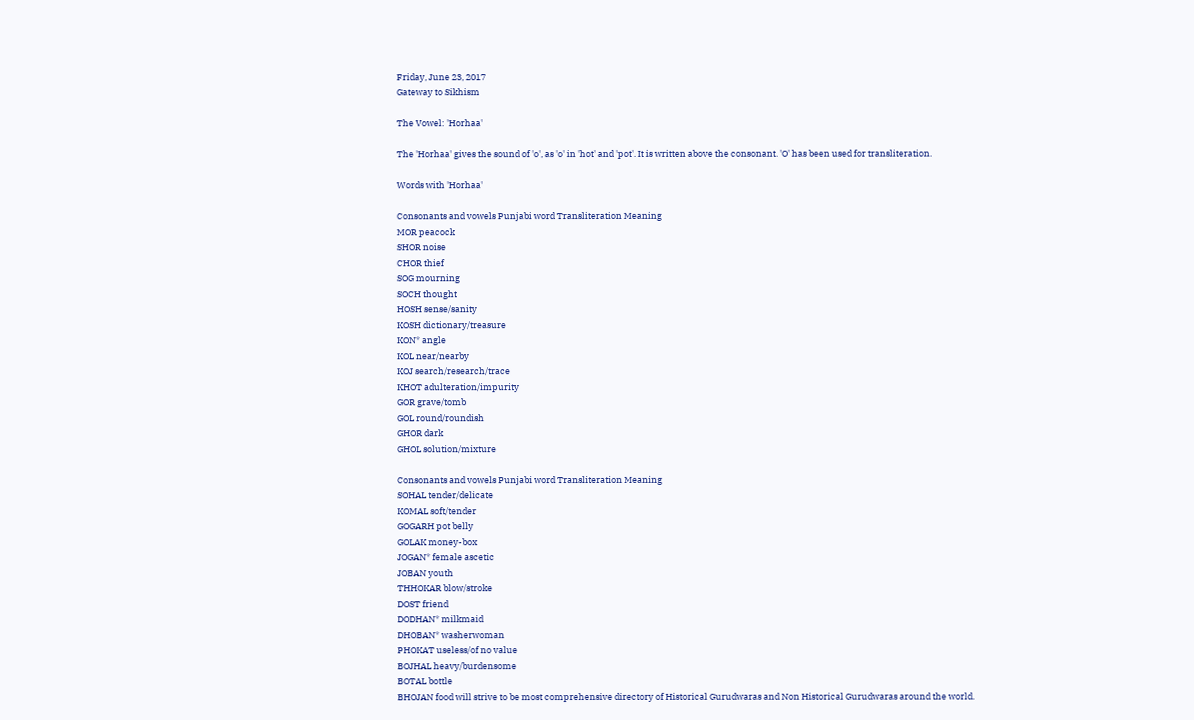Friday, June 23, 2017
Gateway to Sikhism

The Vowel: 'Horhaa'

The 'Horhaa' gives the sound of 'o', as 'o' in 'hot' and 'pot'. It is written above the consonant. 'O' has been used for transliteration.

Words with 'Horhaa'

Consonants and vowels Punjabi word Transliteration Meaning
MOR peacock
SHOR noise
CHOR thief
SOG mourning
SOCH thought
HOSH sense/sanity
KOSH dictionary/treasure
KON* angle
KOL near/nearby
KOJ search/research/trace
KHOT adulteration/impurity
GOR grave/tomb
GOL round/roundish
GHOR dark
GHOL solution/mixture

Consonants and vowels Punjabi word Transliteration Meaning
SOHAL tender/delicate
KOMAL soft/tender
GOGARH pot belly
GOLAK money-box
JOGAN* female ascetic
JOBAN youth
THHOKAR blow/stroke
DOST friend
DODHAN* milkmaid
DHOBAN* washerwoman
PHOKAT useless/of no value
BOJHAL heavy/burdensome
BOTAL bottle
BHOJAN food will strive to be most comprehensive directory of Historical Gurudwaras and Non Historical Gurudwaras around the world.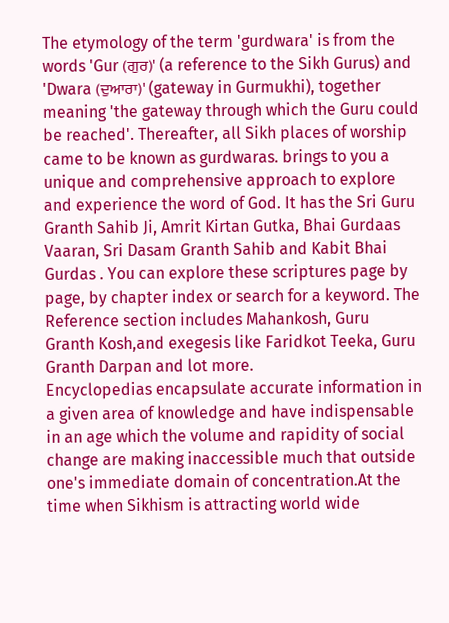The etymology of the term 'gurdwara' is from the words 'Gur (ਗੁਰ)' (a reference to the Sikh Gurus) and 'Dwara (ਦੁਆਰਾ)' (gateway in Gurmukhi), together meaning 'the gateway through which the Guru could be reached'. Thereafter, all Sikh places of worship came to be known as gurdwaras. brings to you a unique and comprehensive approach to explore and experience the word of God. It has the Sri Guru Granth Sahib Ji, Amrit Kirtan Gutka, Bhai Gurdaas Vaaran, Sri Dasam Granth Sahib and Kabit Bhai Gurdas . You can explore these scriptures page by page, by chapter index or search for a keyword. The Reference section includes Mahankosh, Guru Granth Kosh,and exegesis like Faridkot Teeka, Guru Granth Darpan and lot more.
Encyclopedias encapsulate accurate information in a given area of knowledge and have indispensable in an age which the volume and rapidity of social change are making inaccessible much that outside one's immediate domain of concentration.At the time when Sikhism is attracting world wide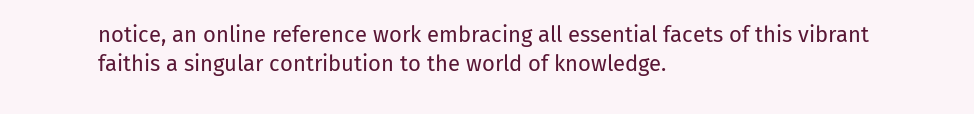notice, an online reference work embracing all essential facets of this vibrant faithis a singular contribution to the world of knowledge.